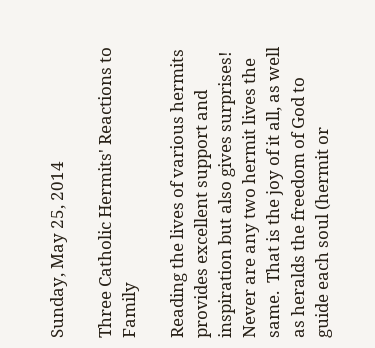Sunday, May 25, 2014

Three Catholic Hermits' Reactions to Family

Reading the lives of various hermits provides excellent support and inspiration but also gives surprises!  Never are any two hermit lives the same.  That is the joy of it all, as well as heralds the freedom of God to guide each soul (hermit or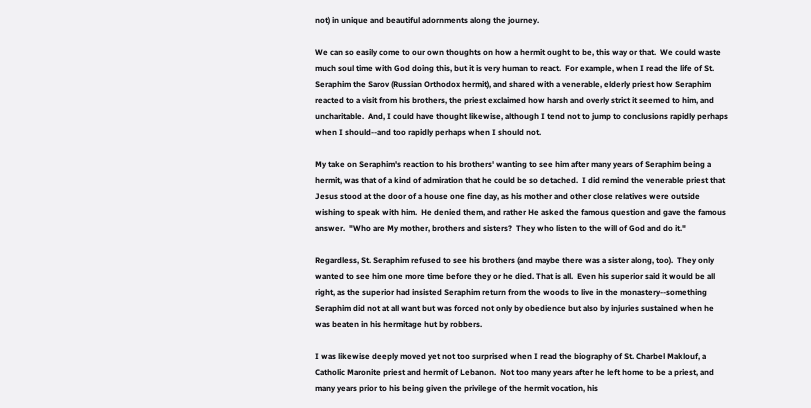not) in unique and beautiful adornments along the journey.

We can so easily come to our own thoughts on how a hermit ought to be, this way or that.  We could waste much soul time with God doing this, but it is very human to react.  For example, when I read the life of St. Seraphim the Sarov (Russian Orthodox hermit), and shared with a venerable, elderly priest how Seraphim reacted to a visit from his brothers, the priest exclaimed how harsh and overly strict it seemed to him, and uncharitable.  And, I could have thought likewise, although I tend not to jump to conclusions rapidly perhaps when I should--and too rapidly perhaps when I should not.

My take on Seraphim's reaction to his brothers' wanting to see him after many years of Seraphim being a hermit, was that of a kind of admiration that he could be so detached.  I did remind the venerable priest that Jesus stood at the door of a house one fine day, as his mother and other close relatives were outside wishing to speak with him.  He denied them, and rather He asked the famous question and gave the famous answer.  "Who are My mother, brothers and sisters?  They who listen to the will of God and do it."

Regardless, St. Seraphim refused to see his brothers (and maybe there was a sister along, too).  They only wanted to see him one more time before they or he died. That is all.  Even his superior said it would be all right, as the superior had insisted Seraphim return from the woods to live in the monastery--something Seraphim did not at all want but was forced not only by obedience but also by injuries sustained when he was beaten in his hermitage hut by robbers.

I was likewise deeply moved yet not too surprised when I read the biography of St. Charbel Maklouf, a Catholic Maronite priest and hermit of Lebanon.  Not too many years after he left home to be a priest, and many years prior to his being given the privilege of the hermit vocation, his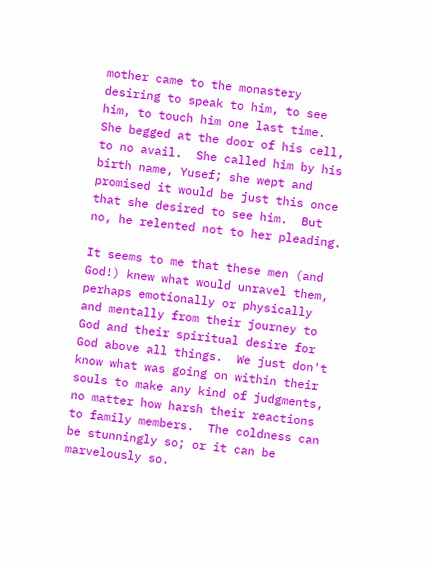mother came to the monastery desiring to speak to him, to see him, to touch him one last time.  She begged at the door of his cell, to no avail.  She called him by his birth name, Yusef; she wept and promised it would be just this once that she desired to see him.  But no, he relented not to her pleading.

It seems to me that these men (and God!) knew what would unravel them, perhaps emotionally or physically and mentally from their journey to God and their spiritual desire for God above all things.  We just don't know what was going on within their souls to make any kind of judgments, no matter how harsh their reactions to family members.  The coldness can be stunningly so; or it can be marvelously so.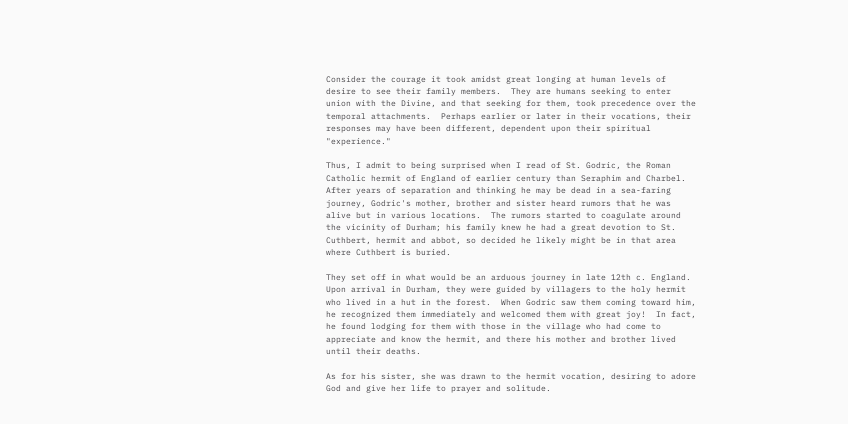Consider the courage it took amidst great longing at human levels of desire to see their family members.  They are humans seeking to enter union with the Divine, and that seeking for them, took precedence over the temporal attachments.  Perhaps earlier or later in their vocations, their responses may have been different, dependent upon their spiritual "experience."

Thus, I admit to being surprised when I read of St. Godric, the Roman Catholic hermit of England of earlier century than Seraphim and Charbel.  After years of separation and thinking he may be dead in a sea-faring journey, Godric's mother, brother and sister heard rumors that he was alive but in various locations.  The rumors started to coagulate around the vicinity of Durham; his family knew he had a great devotion to St. Cuthbert, hermit and abbot, so decided he likely might be in that area where Cuthbert is buried.

They set off in what would be an arduous journey in late 12th c. England.  Upon arrival in Durham, they were guided by villagers to the holy hermit who lived in a hut in the forest.  When Godric saw them coming toward him, he recognized them immediately and welcomed them with great joy!  In fact, he found lodging for them with those in the village who had come to appreciate and know the hermit, and there his mother and brother lived until their deaths.

As for his sister, she was drawn to the hermit vocation, desiring to adore God and give her life to prayer and solitude.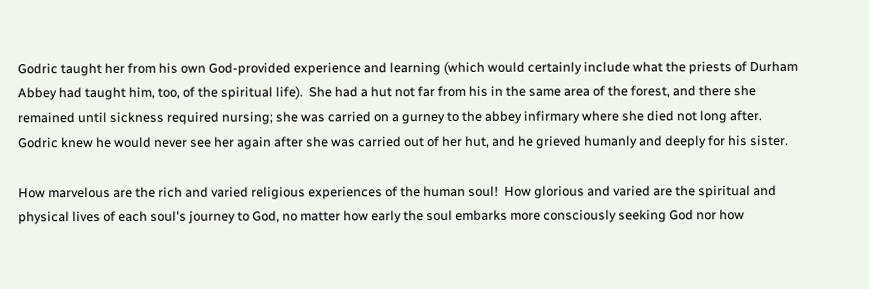Godric taught her from his own God-provided experience and learning (which would certainly include what the priests of Durham Abbey had taught him, too, of the spiritual life).  She had a hut not far from his in the same area of the forest, and there she remained until sickness required nursing; she was carried on a gurney to the abbey infirmary where she died not long after.  Godric knew he would never see her again after she was carried out of her hut, and he grieved humanly and deeply for his sister.

How marvelous are the rich and varied religious experiences of the human soul!  How glorious and varied are the spiritual and physical lives of each soul's journey to God, no matter how early the soul embarks more consciously seeking God nor how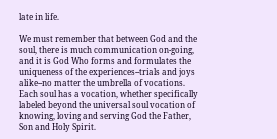late in life.

We must remember that between God and the soul, there is much communication on-going, and it is God Who forms and formulates the uniqueness of the experiences--trials and joys alike--no matter the umbrella of vocations.  Each soul has a vocation, whether specifically labeled beyond the universal soul vocation of knowing, loving and serving God the Father, Son and Holy Spirit.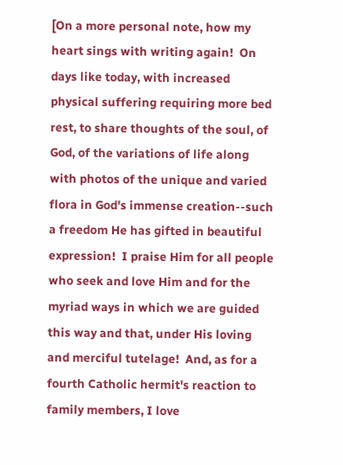[On a more personal note, how my heart sings with writing again!  On days like today, with increased physical suffering requiring more bed rest, to share thoughts of the soul, of God, of the variations of life along with photos of the unique and varied flora in God's immense creation--such a freedom He has gifted in beautiful expression!  I praise Him for all people who seek and love Him and for the myriad ways in which we are guided this way and that, under His loving and merciful tutelage!  And, as for a fourth Catholic hermit's reaction to family members, I love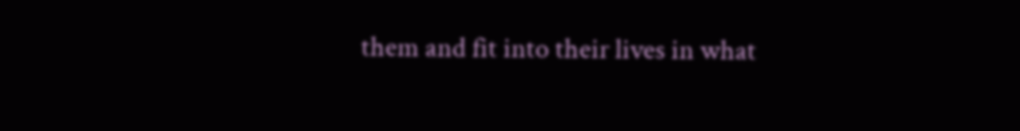them and fit into their lives in what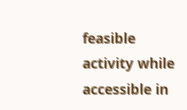feasible activity while accessible in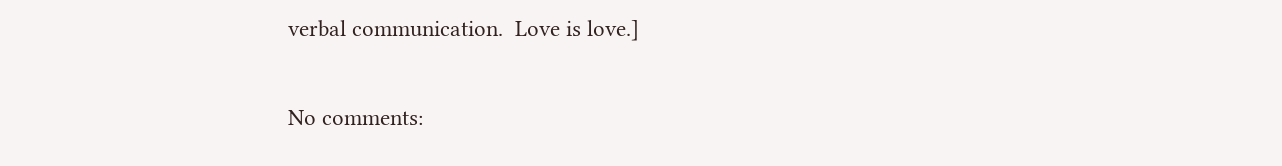verbal communication.  Love is love.]


No comments: